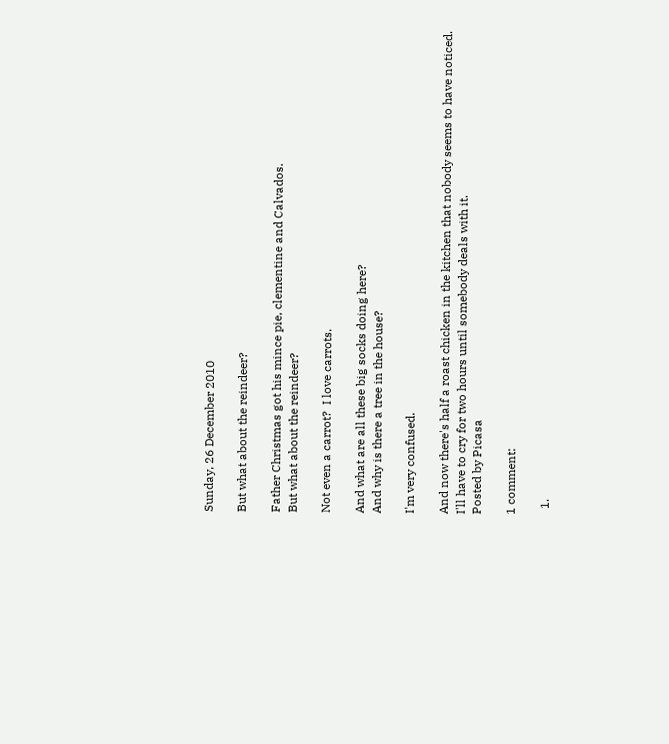Sunday, 26 December 2010

But what about the reindeer?

Father Christmas got his mince pie, clementine and Calvados.
But what about the reindeer?

Not even a carrot?  I love carrots.

And what are all these big socks doing here?
And why is there a tree in the house?

I'm very confused.

And now there's half a roast chicken in the kitchen that nobody seems to have noticed.
I'll have to cry for two hours until somebody deals with it.
Posted by Picasa

1 comment:

  1.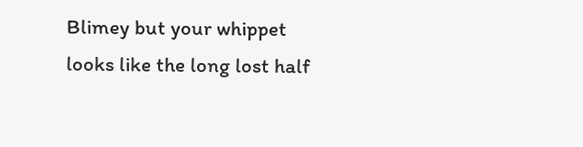Blimey but your whippet looks like the long lost half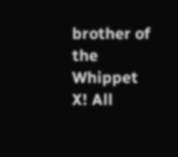brother of the Whippet X! All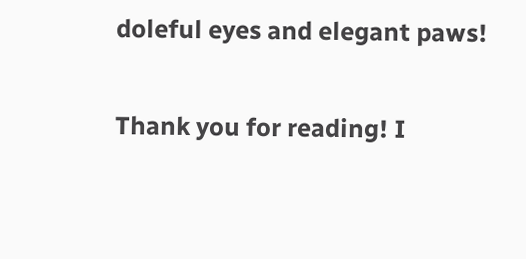doleful eyes and elegant paws!


Thank you for reading! I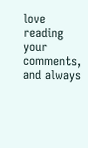love reading your comments, and always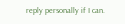reply personally if I can.